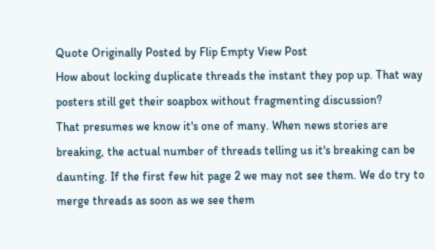Quote Originally Posted by Flip Empty View Post
How about locking duplicate threads the instant they pop up. That way posters still get their soapbox without fragmenting discussion?
That presumes we know it's one of many. When news stories are breaking, the actual number of threads telling us it's breaking can be daunting. If the first few hit page 2 we may not see them. We do try to merge threads as soon as we see them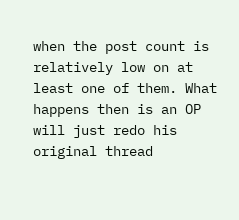when the post count is relatively low on at least one of them. What happens then is an OP will just redo his original thread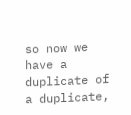so now we have a duplicate of a duplicate,